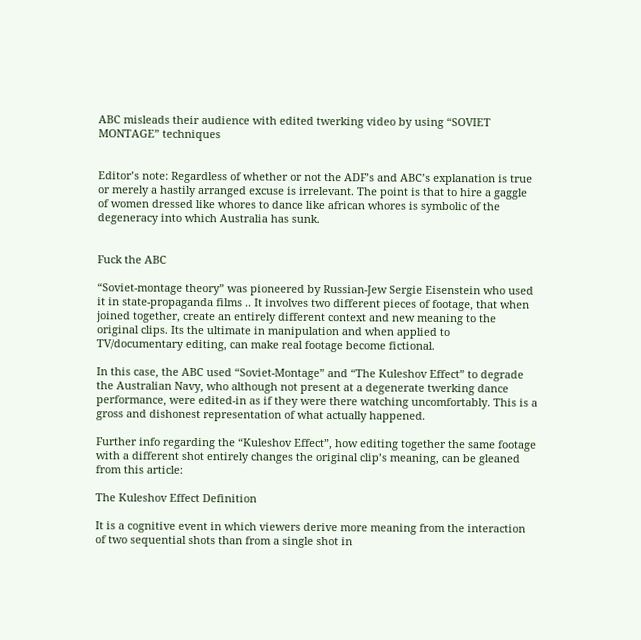ABC misleads their audience with edited twerking video by using “SOVIET MONTAGE” techniques


Editor’s note: Regardless of whether or not the ADF’s and ABC’s explanation is true or merely a hastily arranged excuse is irrelevant. The point is that to hire a gaggle of women dressed like whores to dance like african whores is symbolic of the degeneracy into which Australia has sunk.


Fuck the ABC

“Soviet-montage theory” was pioneered by Russian-Jew Sergie Eisenstein who used it in state-propaganda films .. It involves two different pieces of footage, that when joined together, create an entirely different context and new meaning to the original clips. Its the ultimate in manipulation and when applied to TV/documentary editing, can make real footage become fictional.

In this case, the ABC used “Soviet-Montage” and “The Kuleshov Effect” to degrade the Australian Navy, who although not present at a degenerate twerking dance performance, were edited-in as if they were there watching uncomfortably. This is a gross and dishonest representation of what actually happened.

Further info regarding the “Kuleshov Effect”, how editing together the same footage with a different shot entirely changes the original clip’s meaning, can be gleaned from this article:

The Kuleshov Effect Definition

It is a cognitive event in which viewers derive more meaning from the interaction of two sequential shots than from a single shot in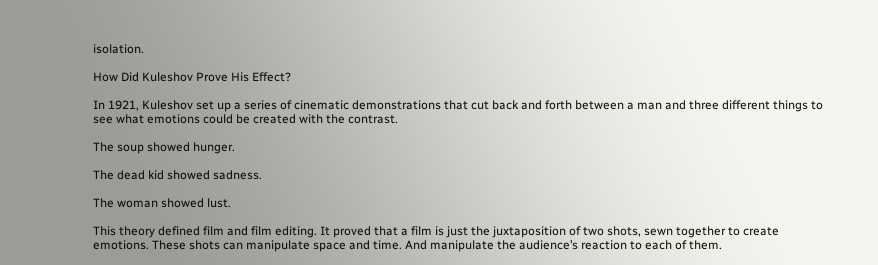isolation.

How Did Kuleshov Prove His Effect?

In 1921, Kuleshov set up a series of cinematic demonstrations that cut back and forth between a man and three different things to see what emotions could be created with the contrast.

The soup showed hunger.

The dead kid showed sadness.

The woman showed lust.

This theory defined film and film editing. It proved that a film is just the juxtaposition of two shots, sewn together to create emotions. These shots can manipulate space and time. And manipulate the audience’s reaction to each of them.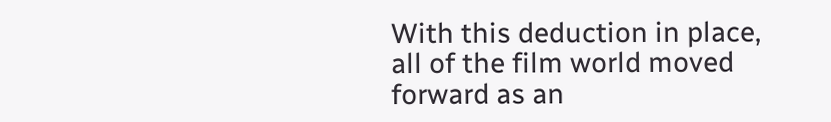With this deduction in place, all of the film world moved forward as an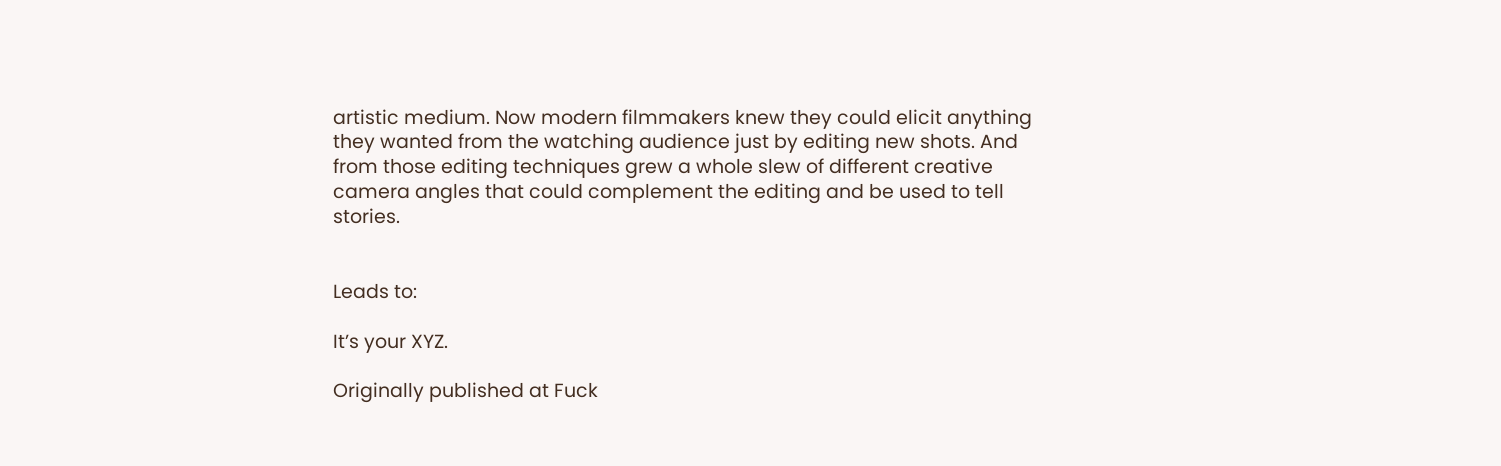artistic medium. Now modern filmmakers knew they could elicit anything they wanted from the watching audience just by editing new shots. And from those editing techniques grew a whole slew of different creative camera angles that could complement the editing and be used to tell stories.


Leads to:

It’s your XYZ.

Originally published at Fuck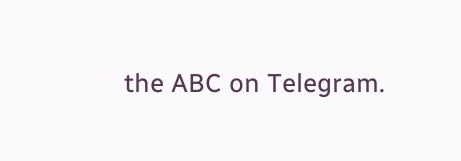the ABC on Telegram.